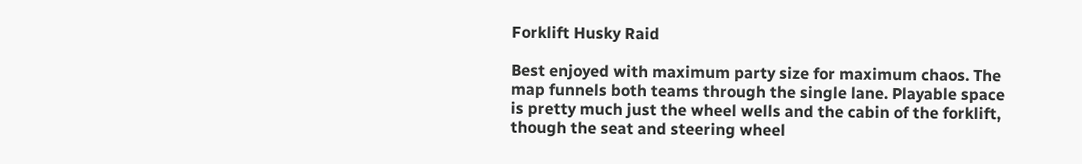Forklift Husky Raid

Best enjoyed with maximum party size for maximum chaos. The map funnels both teams through the single lane. Playable space is pretty much just the wheel wells and the cabin of the forklift, though the seat and steering wheel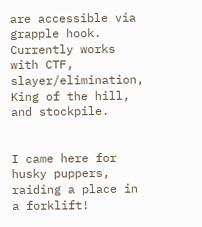are accessible via grapple hook. Currently works with CTF, slayer/elimination, King of the hill, and stockpile.


I came here for husky puppers, raiding a place in a forklift!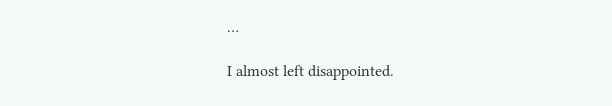…

I almost left disappointed.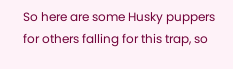So here are some Husky puppers for others falling for this trap, so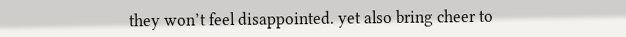they won’t feel disappointed. yet also bring cheer to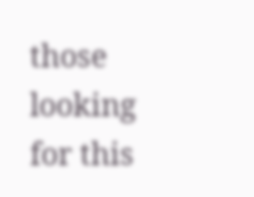those looking for this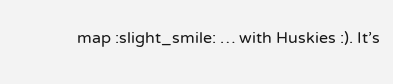map :slight_smile: … with Huskies :). It’s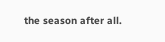the season after all.